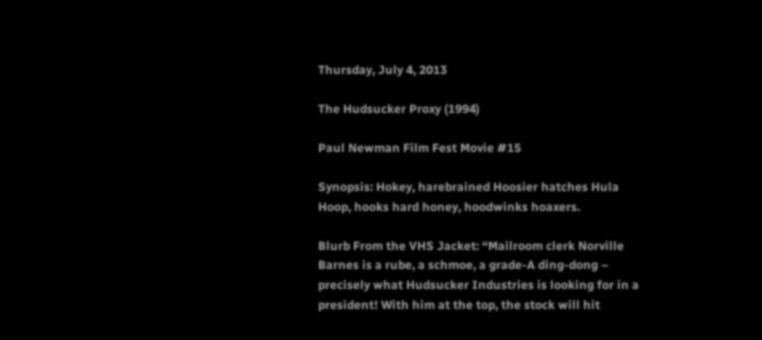Thursday, July 4, 2013

The Hudsucker Proxy (1994)

Paul Newman Film Fest Movie #15

Synopsis: Hokey, harebrained Hoosier hatches Hula Hoop, hooks hard honey, hoodwinks hoaxers.

Blurb From the VHS Jacket: “Mailroom clerk Norville Barnes is a rube, a schmoe, a grade-A ding-dong – precisely what Hudsucker Industries is looking for in a president! With him at the top, the stock will hit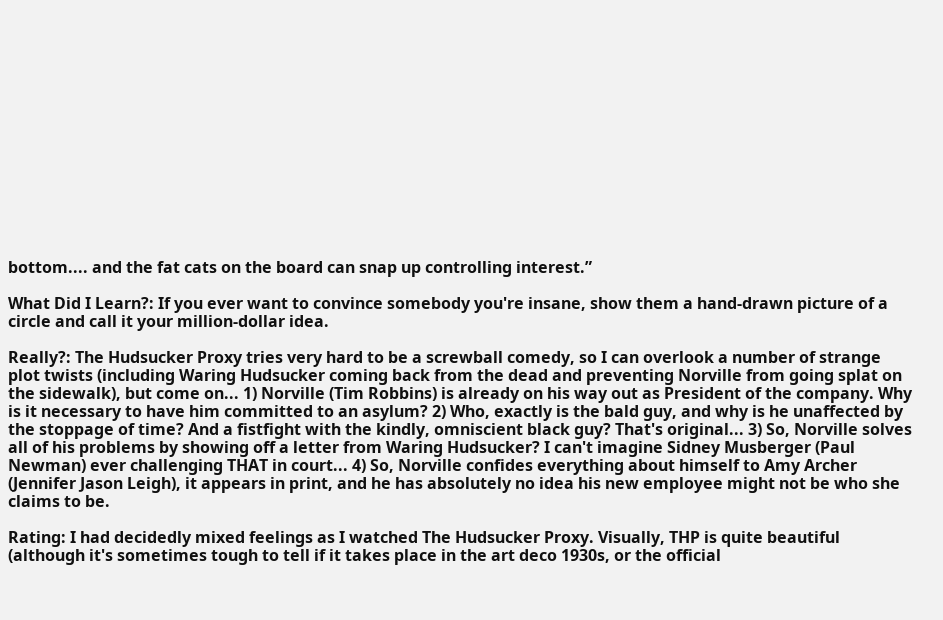bottom.... and the fat cats on the board can snap up controlling interest.”

What Did I Learn?: If you ever want to convince somebody you're insane, show them a hand-drawn picture of a circle and call it your million-dollar idea.

Really?: The Hudsucker Proxy tries very hard to be a screwball comedy, so I can overlook a number of strange plot twists (including Waring Hudsucker coming back from the dead and preventing Norville from going splat on the sidewalk), but come on... 1) Norville (Tim Robbins) is already on his way out as President of the company. Why is it necessary to have him committed to an asylum? 2) Who, exactly is the bald guy, and why is he unaffected by the stoppage of time? And a fistfight with the kindly, omniscient black guy? That's original... 3) So, Norville solves all of his problems by showing off a letter from Waring Hudsucker? I can't imagine Sidney Musberger (Paul Newman) ever challenging THAT in court... 4) So, Norville confides everything about himself to Amy Archer (Jennifer Jason Leigh), it appears in print, and he has absolutely no idea his new employee might not be who she claims to be.

Rating: I had decidedly mixed feelings as I watched The Hudsucker Proxy. Visually, THP is quite beautiful (although it's sometimes tough to tell if it takes place in the art deco 1930s, or the official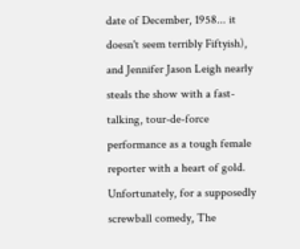date of December, 1958... it doesn't seem terribly Fiftyish), and Jennifer Jason Leigh nearly steals the show with a fast-talking, tour-de-force performance as a tough female reporter with a heart of gold. Unfortunately, for a supposedly screwball comedy, The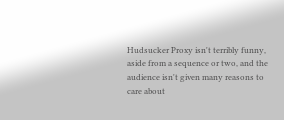Hudsucker Proxy isn't terribly funny, aside from a sequence or two, and the audience isn't given many reasons to care about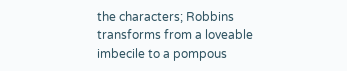the characters; Robbins transforms from a loveable imbecile to a pompous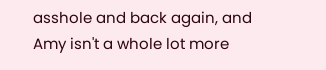asshole and back again, and Amy isn't a whole lot more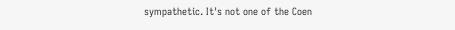sympathetic. It's not one of the Coen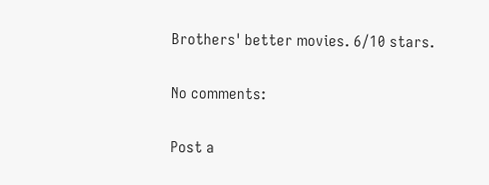Brothers' better movies. 6/10 stars.

No comments:

Post a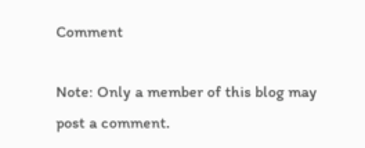Comment

Note: Only a member of this blog may post a comment.